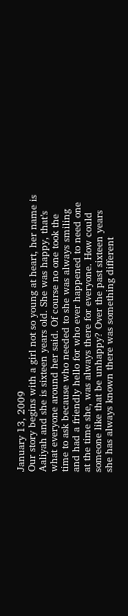January 13, 2009
Our story begins with a girl not so young at heart, her name is Aaliyah and she is sixteen years old. She was happy, that’s what everyone around her said. Of course no one took the time to ask because who needed to she was always smiling and had a friendly hello for who ever happened to need one at the time she, was always there for everyone. How could someone like that be unhappy? Over the past sixteen years she has always known there was something different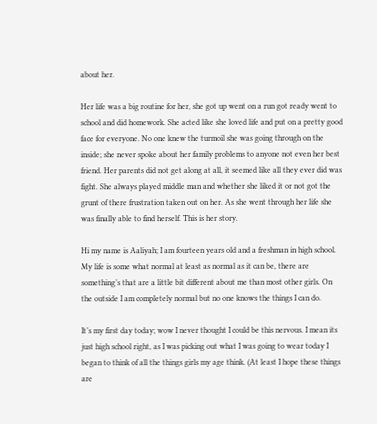about her.

Her life was a big routine for her, she got up went on a run got ready went to school and did homework. She acted like she loved life and put on a pretty good face for everyone. No one knew the turmoil she was going through on the inside; she never spoke about her family problems to anyone not even her best friend. Her parents did not get along at all, it seemed like all they ever did was fight. She always played middle man and whether she liked it or not got the grunt of there frustration taken out on her. As she went through her life she was finally able to find herself. This is her story.

Hi my name is Aaliyah; I am fourteen years old and a freshman in high school. My life is some what normal at least as normal as it can be, there are something’s that are a little bit different about me than most other girls. On the outside I am completely normal but no one knows the things I can do.

It’s my first day today; wow I never thought I could be this nervous. I mean its just high school right, as I was picking out what I was going to wear today I began to think of all the things girls my age think. (At least I hope these things are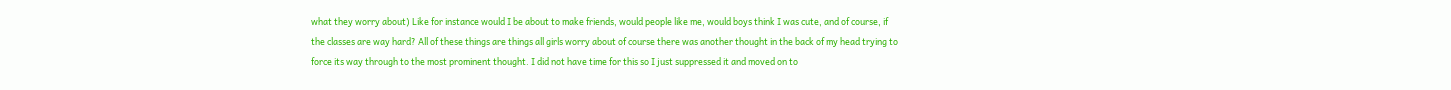what they worry about) Like for instance would I be about to make friends, would people like me, would boys think I was cute, and of course, if the classes are way hard? All of these things are things all girls worry about of course there was another thought in the back of my head trying to force its way through to the most prominent thought. I did not have time for this so I just suppressed it and moved on to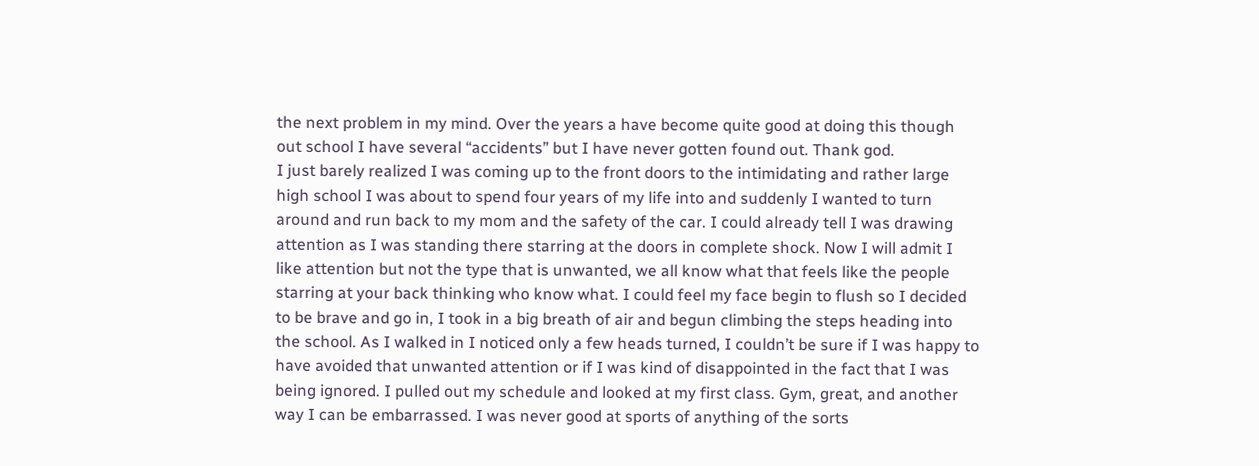the next problem in my mind. Over the years a have become quite good at doing this though out school I have several “accidents” but I have never gotten found out. Thank god.
I just barely realized I was coming up to the front doors to the intimidating and rather large high school I was about to spend four years of my life into and suddenly I wanted to turn around and run back to my mom and the safety of the car. I could already tell I was drawing attention as I was standing there starring at the doors in complete shock. Now I will admit I like attention but not the type that is unwanted, we all know what that feels like the people starring at your back thinking who know what. I could feel my face begin to flush so I decided to be brave and go in, I took in a big breath of air and begun climbing the steps heading into the school. As I walked in I noticed only a few heads turned, I couldn’t be sure if I was happy to have avoided that unwanted attention or if I was kind of disappointed in the fact that I was being ignored. I pulled out my schedule and looked at my first class. Gym, great, and another way I can be embarrassed. I was never good at sports of anything of the sorts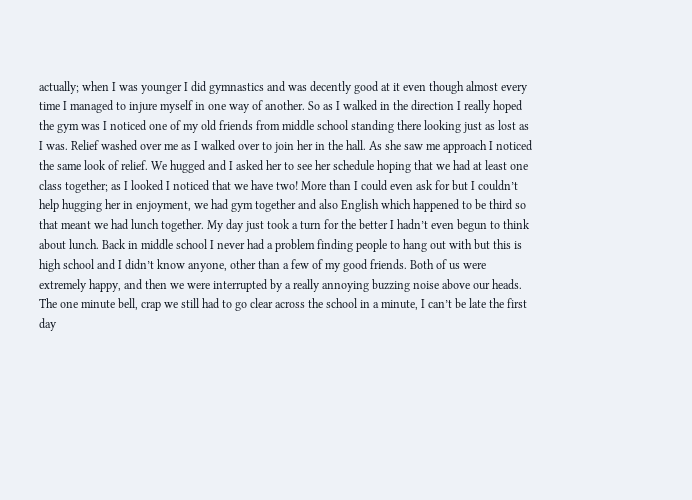actually; when I was younger I did gymnastics and was decently good at it even though almost every time I managed to injure myself in one way of another. So as I walked in the direction I really hoped the gym was I noticed one of my old friends from middle school standing there looking just as lost as I was. Relief washed over me as I walked over to join her in the hall. As she saw me approach I noticed the same look of relief. We hugged and I asked her to see her schedule hoping that we had at least one class together; as I looked I noticed that we have two! More than I could even ask for but I couldn’t help hugging her in enjoyment, we had gym together and also English which happened to be third so that meant we had lunch together. My day just took a turn for the better I hadn’t even begun to think about lunch. Back in middle school I never had a problem finding people to hang out with but this is high school and I didn’t know anyone, other than a few of my good friends. Both of us were extremely happy, and then we were interrupted by a really annoying buzzing noise above our heads. The one minute bell, crap we still had to go clear across the school in a minute, I can’t be late the first day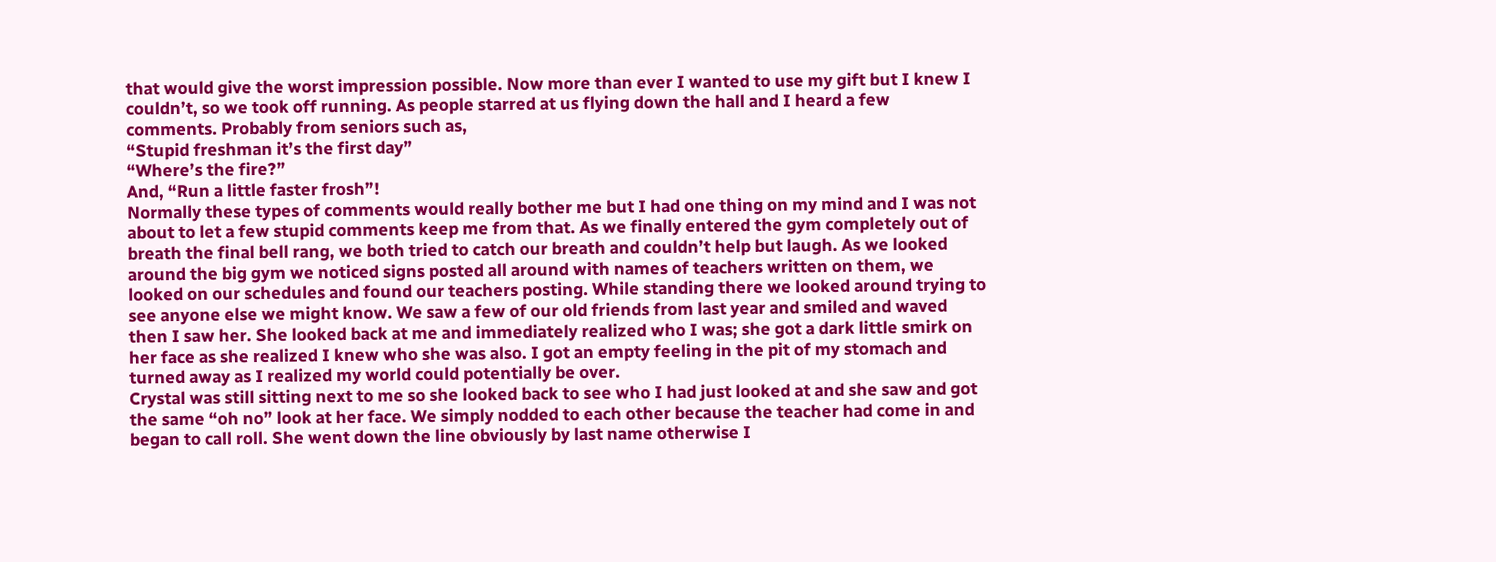that would give the worst impression possible. Now more than ever I wanted to use my gift but I knew I couldn’t, so we took off running. As people starred at us flying down the hall and I heard a few comments. Probably from seniors such as,
“Stupid freshman it’s the first day”
“Where’s the fire?”
And, “Run a little faster frosh”!
Normally these types of comments would really bother me but I had one thing on my mind and I was not about to let a few stupid comments keep me from that. As we finally entered the gym completely out of breath the final bell rang, we both tried to catch our breath and couldn’t help but laugh. As we looked around the big gym we noticed signs posted all around with names of teachers written on them, we looked on our schedules and found our teachers posting. While standing there we looked around trying to see anyone else we might know. We saw a few of our old friends from last year and smiled and waved then I saw her. She looked back at me and immediately realized who I was; she got a dark little smirk on her face as she realized I knew who she was also. I got an empty feeling in the pit of my stomach and turned away as I realized my world could potentially be over.
Crystal was still sitting next to me so she looked back to see who I had just looked at and she saw and got the same “oh no” look at her face. We simply nodded to each other because the teacher had come in and began to call roll. She went down the line obviously by last name otherwise I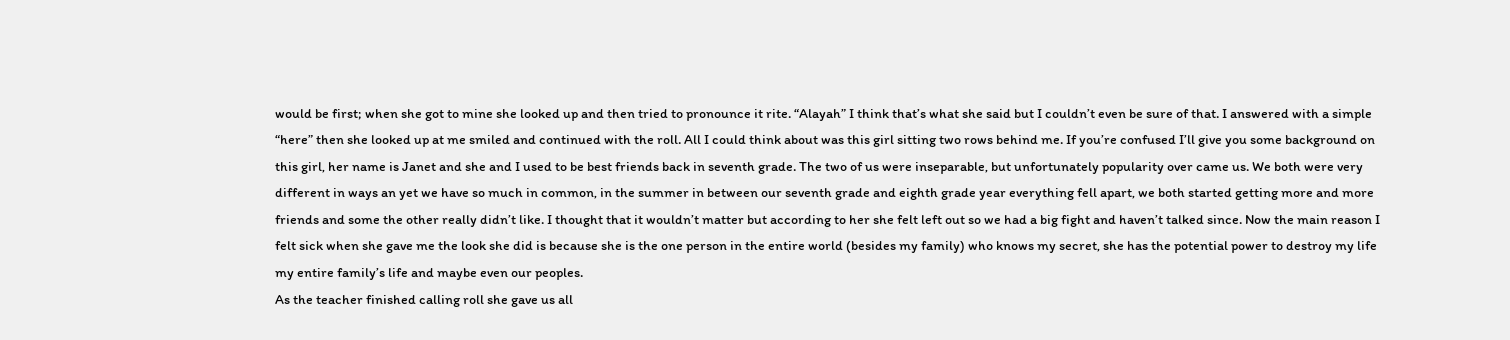would be first; when she got to mine she looked up and then tried to pronounce it rite. “Alayah” I think that’s what she said but I couldn’t even be sure of that. I answered with a simple “here” then she looked up at me smiled and continued with the roll. All I could think about was this girl sitting two rows behind me. If you’re confused I’ll give you some background on this girl, her name is Janet and she and I used to be best friends back in seventh grade. The two of us were inseparable, but unfortunately popularity over came us. We both were very different in ways an yet we have so much in common, in the summer in between our seventh grade and eighth grade year everything fell apart, we both started getting more and more friends and some the other really didn’t like. I thought that it wouldn’t matter but according to her she felt left out so we had a big fight and haven’t talked since. Now the main reason I felt sick when she gave me the look she did is because she is the one person in the entire world (besides my family) who knows my secret, she has the potential power to destroy my life my entire family’s life and maybe even our peoples.
As the teacher finished calling roll she gave us all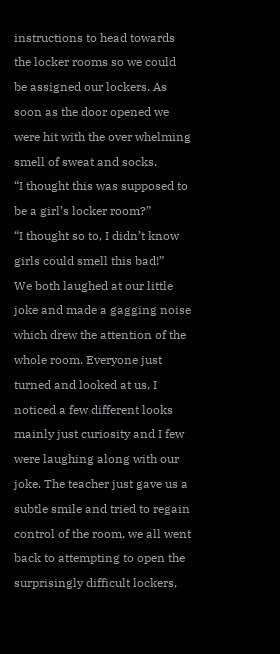instructions to head towards the locker rooms so we could be assigned our lockers. As soon as the door opened we were hit with the over whelming smell of sweat and socks.
“I thought this was supposed to be a girl’s locker room?”
“I thought so to, I didn’t know girls could smell this bad!”
We both laughed at our little joke and made a gagging noise which drew the attention of the whole room. Everyone just turned and looked at us, I noticed a few different looks mainly just curiosity and I few were laughing along with our joke. The teacher just gave us a subtle smile and tried to regain control of the room, we all went back to attempting to open the surprisingly difficult lockers,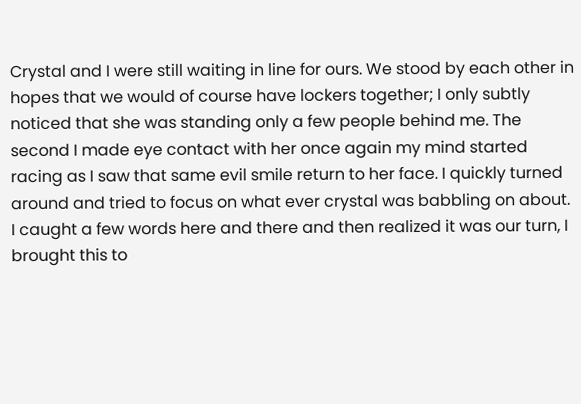Crystal and I were still waiting in line for ours. We stood by each other in hopes that we would of course have lockers together; I only subtly noticed that she was standing only a few people behind me. The second I made eye contact with her once again my mind started racing as I saw that same evil smile return to her face. I quickly turned around and tried to focus on what ever crystal was babbling on about. I caught a few words here and there and then realized it was our turn, I brought this to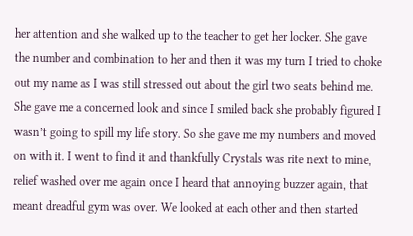her attention and she walked up to the teacher to get her locker. She gave the number and combination to her and then it was my turn I tried to choke out my name as I was still stressed out about the girl two seats behind me. She gave me a concerned look and since I smiled back she probably figured I wasn’t going to spill my life story. So she gave me my numbers and moved on with it. I went to find it and thankfully Crystals was rite next to mine, relief washed over me again once I heard that annoying buzzer again, that meant dreadful gym was over. We looked at each other and then started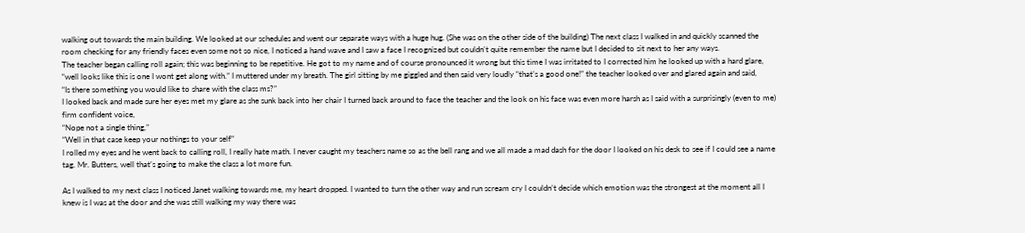walking out towards the main building. We looked at our schedules and went our separate ways with a huge hug. (She was on the other side of the building) The next class I walked in and quickly scanned the room checking for any friendly faces even some not so nice, I noticed a hand wave and I saw a face I recognized but couldn’t quite remember the name but I decided to sit next to her any ways.
The teacher began calling roll again; this was beginning to be repetitive. He got to my name and of course pronounced it wrong but this time I was irritated to I corrected him he looked up with a hard glare, “well looks like this is one I wont get along with.” I muttered under my breath. The girl sitting by me giggled and then said very loudly “that’s a good one!” the teacher looked over and glared again and said,
“Is there something you would like to share with the class ms?”
I looked back and made sure her eyes met my glare as she sunk back into her chair I turned back around to face the teacher and the look on his face was even more harsh as I said with a surprisingly (even to me) firm confident voice,
“Nope not a single thing,”
“Well in that case keep your nothings to your self”
I rolled my eyes and he went back to calling roll, I really hate math. I never caught my teachers name so as the bell rang and we all made a mad dash for the door I looked on his desk to see if I could see a name tag. Mr. Butters, well that’s going to make the class a lot more fun.

As I walked to my next class I noticed Janet walking towards me, my heart dropped. I wanted to turn the other way and run scream cry I couldn’t decide which emotion was the strongest at the moment all I knew is I was at the door and she was still walking my way there was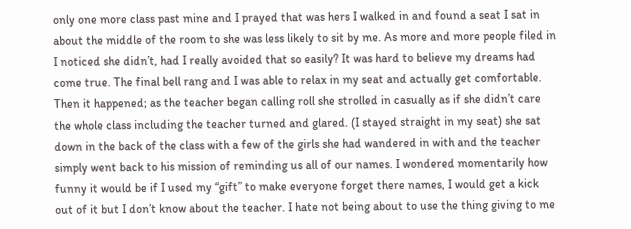only one more class past mine and I prayed that was hers I walked in and found a seat I sat in about the middle of the room to she was less likely to sit by me. As more and more people filed in I noticed she didn’t, had I really avoided that so easily? It was hard to believe my dreams had come true. The final bell rang and I was able to relax in my seat and actually get comfortable. Then it happened; as the teacher began calling roll she strolled in casually as if she didn’t care the whole class including the teacher turned and glared. (I stayed straight in my seat) she sat down in the back of the class with a few of the girls she had wandered in with and the teacher simply went back to his mission of reminding us all of our names. I wondered momentarily how funny it would be if I used my “gift” to make everyone forget there names, I would get a kick out of it but I don’t know about the teacher. I hate not being about to use the thing giving to me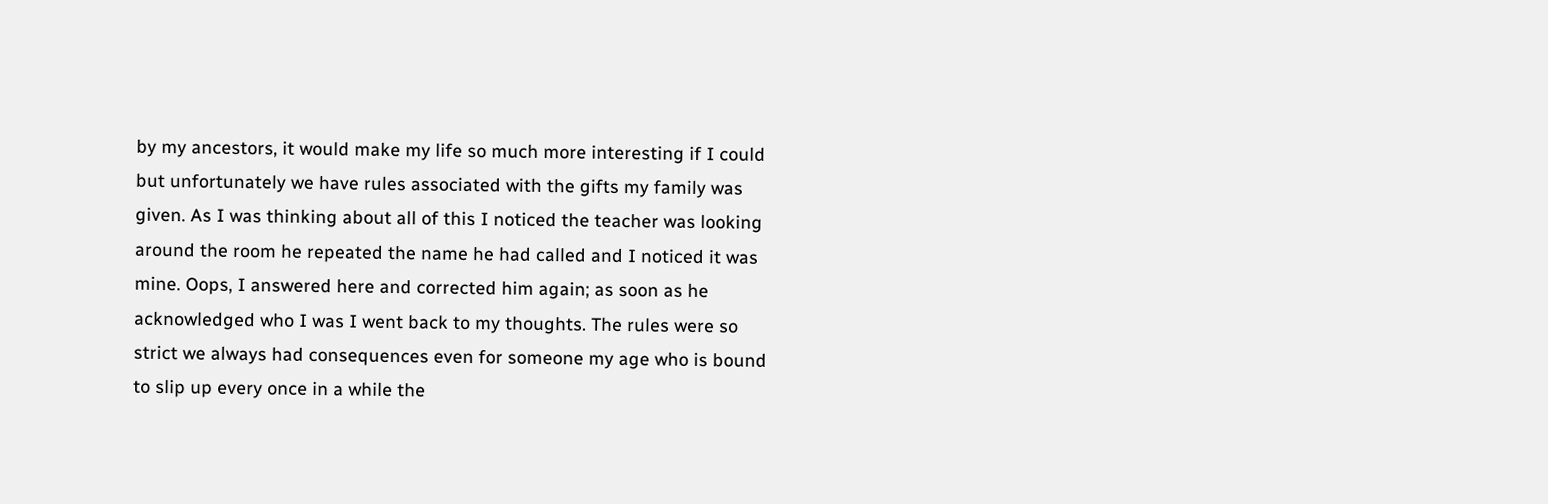by my ancestors, it would make my life so much more interesting if I could but unfortunately we have rules associated with the gifts my family was given. As I was thinking about all of this I noticed the teacher was looking around the room he repeated the name he had called and I noticed it was mine. Oops, I answered here and corrected him again; as soon as he acknowledged who I was I went back to my thoughts. The rules were so strict we always had consequences even for someone my age who is bound to slip up every once in a while the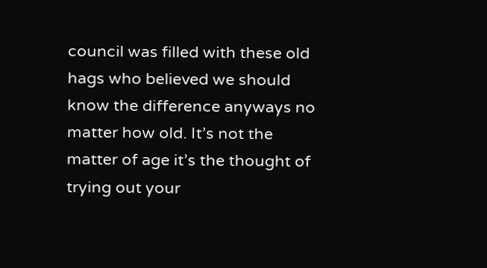council was filled with these old hags who believed we should know the difference anyways no matter how old. It’s not the matter of age it’s the thought of trying out your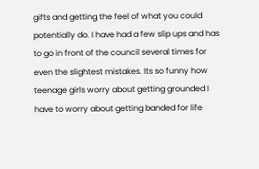gifts and getting the feel of what you could potentially do. I have had a few slip ups and has to go in front of the council several times for even the slightest mistakes. Its so funny how teenage girls worry about getting grounded I have to worry about getting banded for life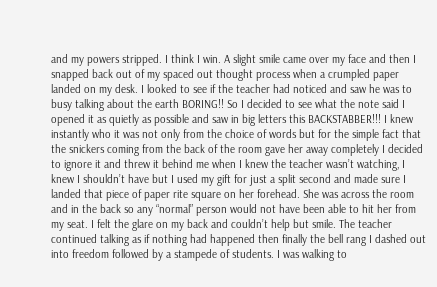and my powers stripped. I think I win. A slight smile came over my face and then I snapped back out of my spaced out thought process when a crumpled paper landed on my desk. I looked to see if the teacher had noticed and saw he was to busy talking about the earth BORING!! So I decided to see what the note said I opened it as quietly as possible and saw in big letters this BACKSTABBER!!! I knew instantly who it was not only from the choice of words but for the simple fact that the snickers coming from the back of the room gave her away completely I decided to ignore it and threw it behind me when I knew the teacher wasn’t watching, I knew I shouldn’t have but I used my gift for just a split second and made sure I landed that piece of paper rite square on her forehead. She was across the room and in the back so any “normal” person would not have been able to hit her from my seat. I felt the glare on my back and couldn’t help but smile. The teacher continued talking as if nothing had happened then finally the bell rang I dashed out into freedom followed by a stampede of students. I was walking to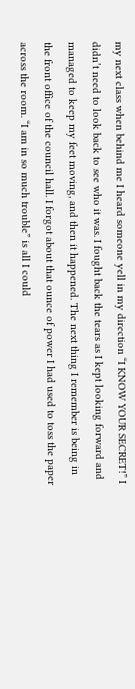my next class when behind me I heard someone yell in my direction “I KNOW YOUR SECRET!” I didn’t need to look back to see who it was. I fought back the tears as I kept looking forward and managed to keep my feet moving, and then it happened. The next thing I remember is being in the front office of the council hall. I forgot about that ounce of power I had used to toss the paper across the room. “I am in so much trouble” is all I could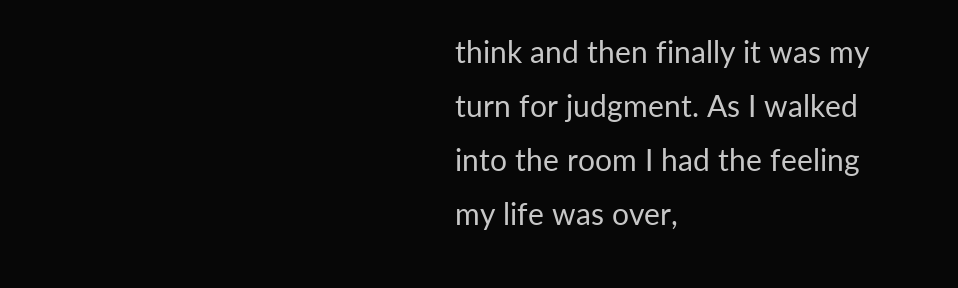think and then finally it was my turn for judgment. As I walked into the room I had the feeling my life was over,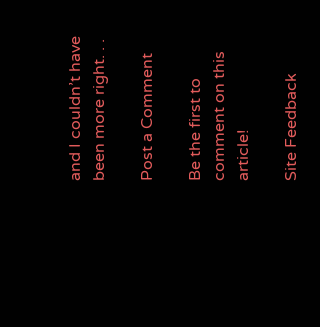and I couldn’t have been more right. . .

Post a Comment

Be the first to comment on this article!

Site Feedback